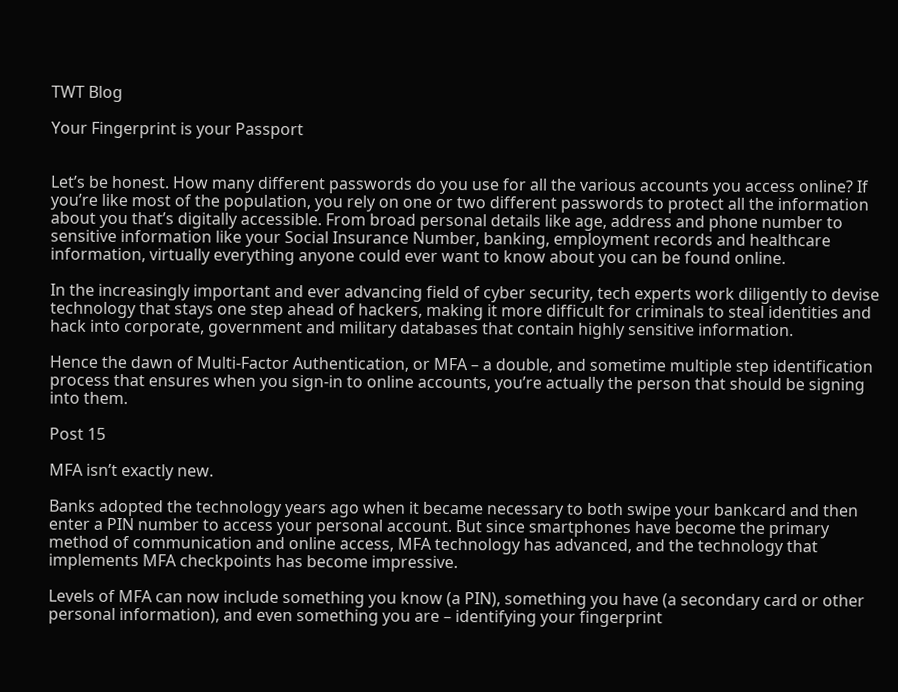TWT Blog

Your Fingerprint is your Passport


Let’s be honest. How many different passwords do you use for all the various accounts you access online? If you’re like most of the population, you rely on one or two different passwords to protect all the information about you that’s digitally accessible. From broad personal details like age, address and phone number to sensitive information like your Social Insurance Number, banking, employment records and healthcare information, virtually everything anyone could ever want to know about you can be found online.

In the increasingly important and ever advancing field of cyber security, tech experts work diligently to devise technology that stays one step ahead of hackers, making it more difficult for criminals to steal identities and hack into corporate, government and military databases that contain highly sensitive information.

Hence the dawn of Multi-Factor Authentication, or MFA – a double, and sometime multiple step identification process that ensures when you sign-in to online accounts, you’re actually the person that should be signing into them.

Post 15

MFA isn’t exactly new.

Banks adopted the technology years ago when it became necessary to both swipe your bankcard and then enter a PIN number to access your personal account. But since smartphones have become the primary method of communication and online access, MFA technology has advanced, and the technology that implements MFA checkpoints has become impressive.

Levels of MFA can now include something you know (a PIN), something you have (a secondary card or other personal information), and even something you are – identifying your fingerprint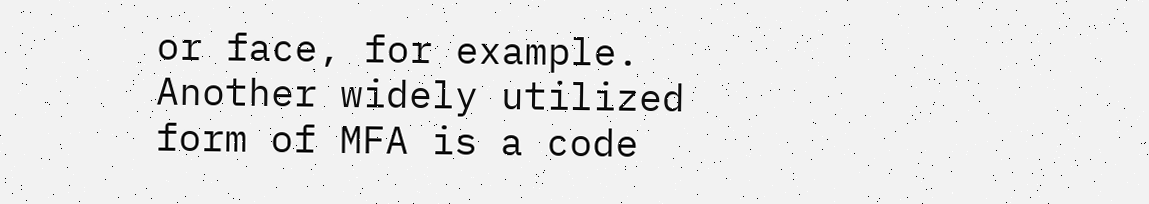or face, for example. Another widely utilized form of MFA is a code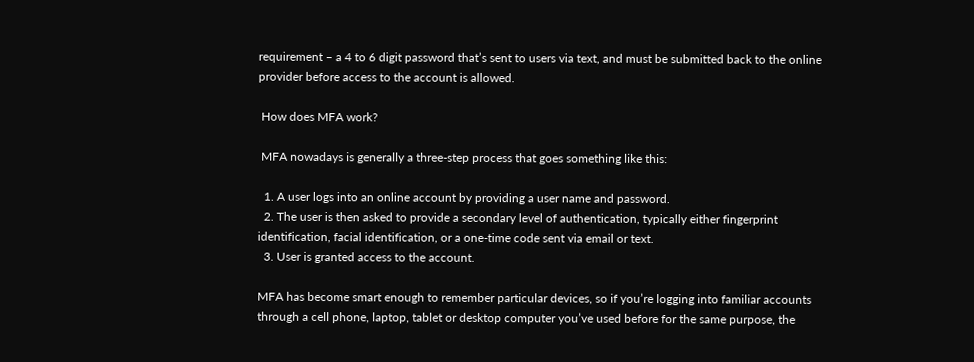requirement – a 4 to 6 digit password that’s sent to users via text, and must be submitted back to the online provider before access to the account is allowed.

 How does MFA work?

 MFA nowadays is generally a three-step process that goes something like this:

  1. A user logs into an online account by providing a user name and password.
  2. The user is then asked to provide a secondary level of authentication, typically either fingerprint identification, facial identification, or a one-time code sent via email or text.
  3. User is granted access to the account.

MFA has become smart enough to remember particular devices, so if you’re logging into familiar accounts through a cell phone, laptop, tablet or desktop computer you’ve used before for the same purpose, the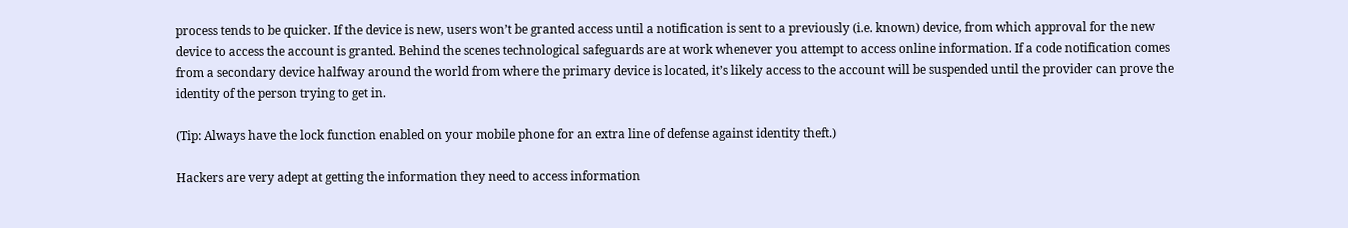process tends to be quicker. If the device is new, users won’t be granted access until a notification is sent to a previously (i.e. known) device, from which approval for the new device to access the account is granted. Behind the scenes technological safeguards are at work whenever you attempt to access online information. If a code notification comes from a secondary device halfway around the world from where the primary device is located, it’s likely access to the account will be suspended until the provider can prove the identity of the person trying to get in.

(Tip: Always have the lock function enabled on your mobile phone for an extra line of defense against identity theft.)

Hackers are very adept at getting the information they need to access information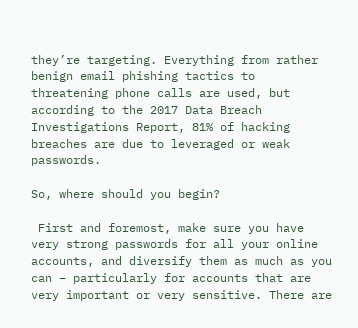they’re targeting. Everything from rather benign email phishing tactics to threatening phone calls are used, but according to the 2017 Data Breach Investigations Report, 81% of hacking breaches are due to leveraged or weak passwords.

So, where should you begin?

 First and foremost, make sure you have very strong passwords for all your online accounts, and diversify them as much as you can – particularly for accounts that are very important or very sensitive. There are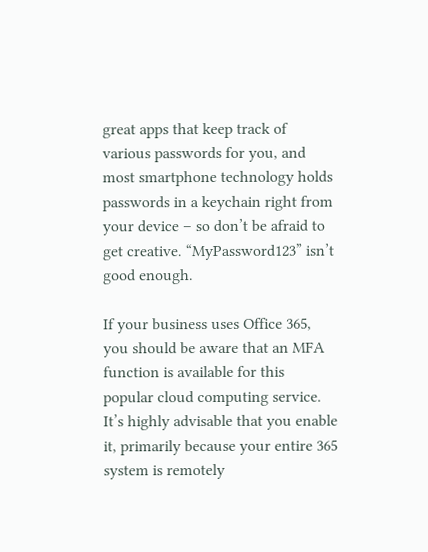great apps that keep track of various passwords for you, and most smartphone technology holds passwords in a keychain right from your device – so don’t be afraid to get creative. “MyPassword123” isn’t good enough.

If your business uses Office 365, you should be aware that an MFA function is available for this popular cloud computing service. It’s highly advisable that you enable it, primarily because your entire 365 system is remotely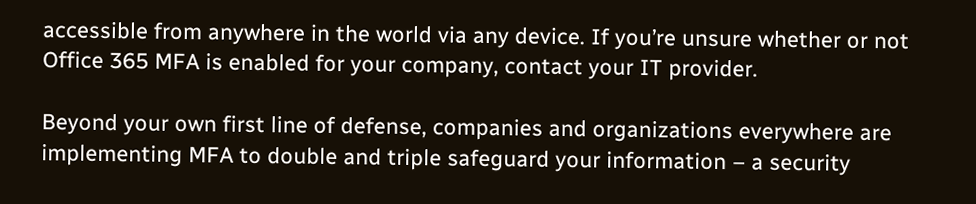accessible from anywhere in the world via any device. If you’re unsure whether or not Office 365 MFA is enabled for your company, contact your IT provider.

Beyond your own first line of defense, companies and organizations everywhere are implementing MFA to double and triple safeguard your information – a security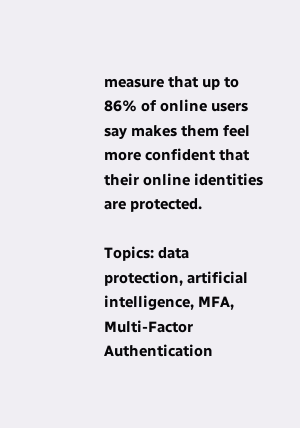measure that up to 86% of online users say makes them feel more confident that their online identities are protected.

Topics: data protection, artificial intelligence, MFA, Multi-Factor Authentication